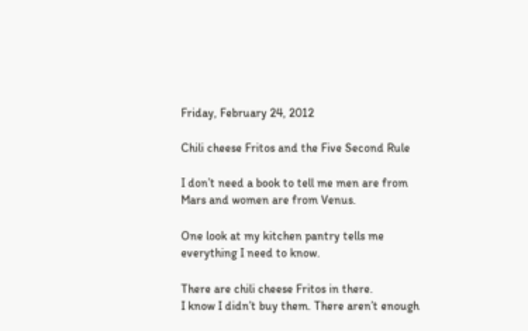Friday, February 24, 2012

Chili cheese Fritos and the Five Second Rule

I don’t need a book to tell me men are from Mars and women are from Venus.

One look at my kitchen pantry tells me everything I need to know.

There are chili cheese Fritos in there.
I know I didn’t buy them. There aren’t enough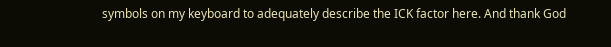symbols on my keyboard to adequately describe the ICK factor here. And thank God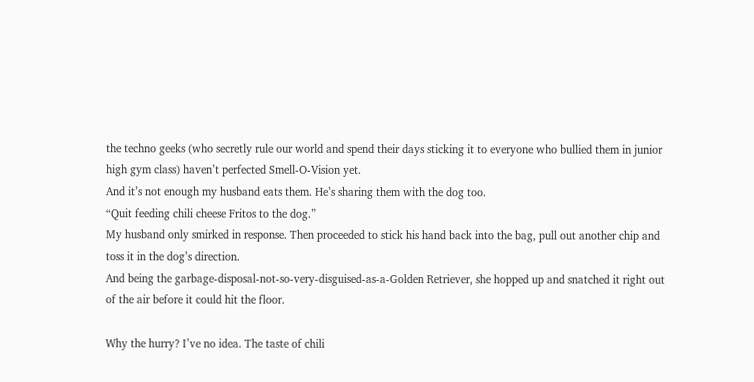the techno geeks (who secretly rule our world and spend their days sticking it to everyone who bullied them in junior high gym class) haven’t perfected Smell-O-Vision yet.
And it’s not enough my husband eats them. He’s sharing them with the dog too.
“Quit feeding chili cheese Fritos to the dog.”
My husband only smirked in response. Then proceeded to stick his hand back into the bag, pull out another chip and toss it in the dog’s direction.
And being the garbage-disposal-not-so-very-disguised-as-a-Golden Retriever, she hopped up and snatched it right out of the air before it could hit the floor.

Why the hurry? I’ve no idea. The taste of chili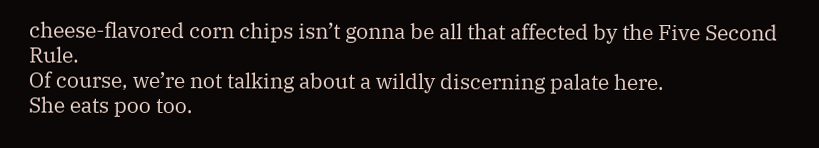cheese-flavored corn chips isn’t gonna be all that affected by the Five Second Rule.
Of course, we’re not talking about a wildly discerning palate here.
She eats poo too.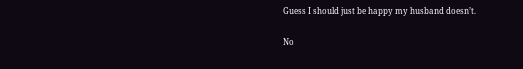Guess I should just be happy my husband doesn’t.

No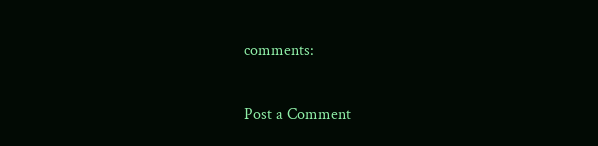comments:

Post a Comment